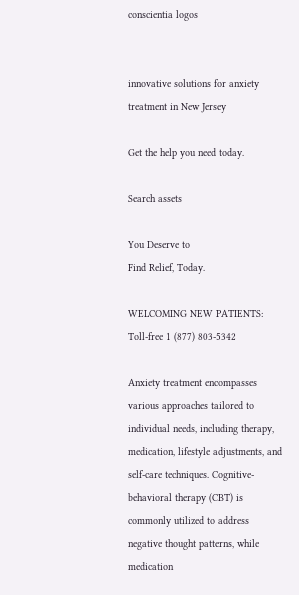conscientia logos


innovative solutions for anxiety treatment in New Jersey

Get the help you need today.

Search assets

You Deserve to
Find Relief, Today.

WELCOMING NEW PATIENTS: Toll-free 1 (877) 803-5342

Anxiety treatment encompasses various approaches tailored to individual needs, including therapy, medication, lifestyle adjustments, and self-care techniques. Cognitive-behavioral therapy (CBT) is commonly utilized to address negative thought patterns, while medication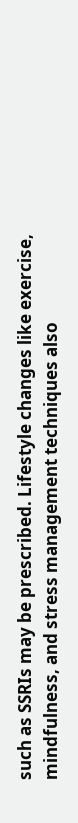such as SSRIs may be prescribed. Lifestyle changes like exercise, mindfulness, and stress management techniques also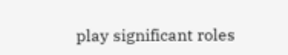play significant roles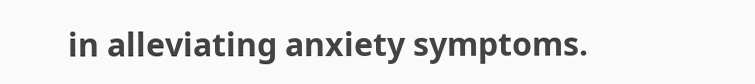in alleviating anxiety symptoms.